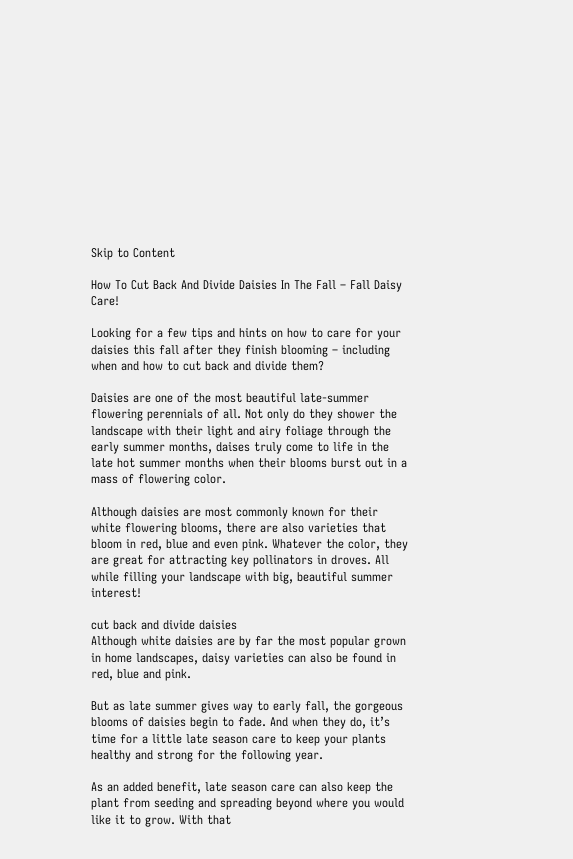Skip to Content

How To Cut Back And Divide Daisies In The Fall – Fall Daisy Care!

Looking for a few tips and hints on how to care for your daisies this fall after they finish blooming – including when and how to cut back and divide them?

Daisies are one of the most beautiful late-summer flowering perennials of all. Not only do they shower the landscape with their light and airy foliage through the early summer months, daises truly come to life in the late hot summer months when their blooms burst out in a mass of flowering color.

Although daisies are most commonly known for their white flowering blooms, there are also varieties that bloom in red, blue and even pink. Whatever the color, they are great for attracting key pollinators in droves. All while filling your landscape with big, beautiful summer interest!

cut back and divide daisies
Although white daisies are by far the most popular grown in home landscapes, daisy varieties can also be found in red, blue and pink.

But as late summer gives way to early fall, the gorgeous blooms of daisies begin to fade. And when they do, it’s time for a little late season care to keep your plants healthy and strong for the following year.

As an added benefit, late season care can also keep the plant from seeding and spreading beyond where you would like it to grow. With that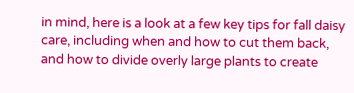in mind, here is a look at a few key tips for fall daisy care, including when and how to cut them back, and how to divide overly large plants to create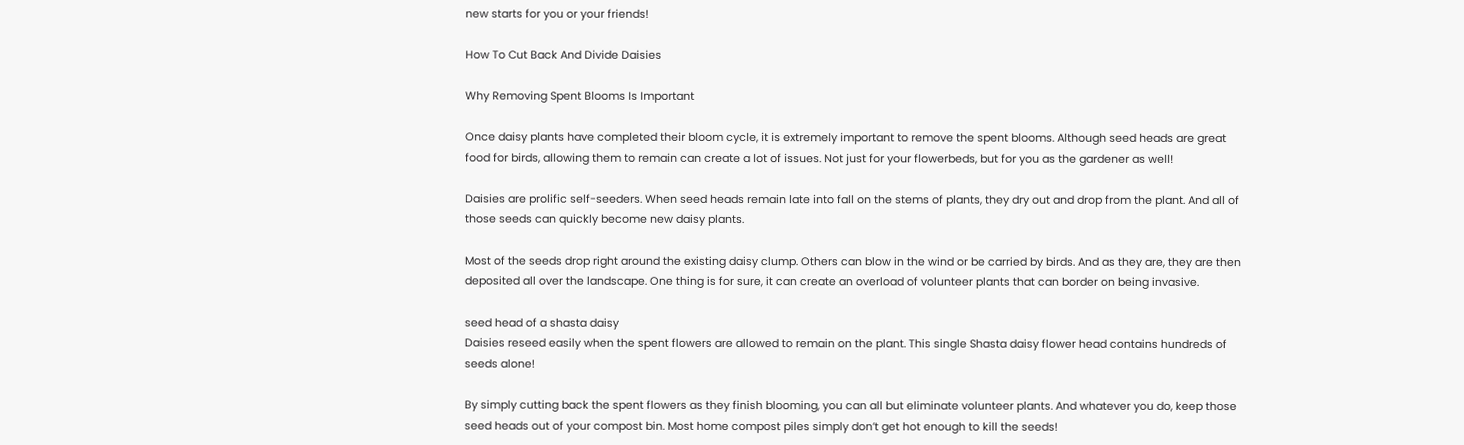new starts for you or your friends!

How To Cut Back And Divide Daisies

Why Removing Spent Blooms Is Important

Once daisy plants have completed their bloom cycle, it is extremely important to remove the spent blooms. Although seed heads are great food for birds, allowing them to remain can create a lot of issues. Not just for your flowerbeds, but for you as the gardener as well!

Daisies are prolific self-seeders. When seed heads remain late into fall on the stems of plants, they dry out and drop from the plant. And all of those seeds can quickly become new daisy plants.

Most of the seeds drop right around the existing daisy clump. Others can blow in the wind or be carried by birds. And as they are, they are then deposited all over the landscape. One thing is for sure, it can create an overload of volunteer plants that can border on being invasive.

seed head of a shasta daisy
Daisies reseed easily when the spent flowers are allowed to remain on the plant. This single Shasta daisy flower head contains hundreds of seeds alone!

By simply cutting back the spent flowers as they finish blooming, you can all but eliminate volunteer plants. And whatever you do, keep those seed heads out of your compost bin. Most home compost piles simply don’t get hot enough to kill the seeds!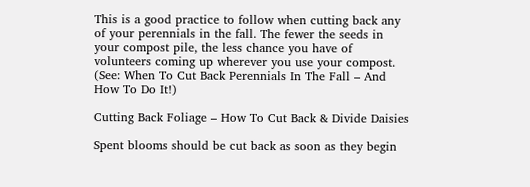This is a good practice to follow when cutting back any of your perennials in the fall. The fewer the seeds in your compost pile, the less chance you have of volunteers coming up wherever you use your compost. (See: When To Cut Back Perennials In The Fall – And How To Do It!)

Cutting Back Foliage – How To Cut Back & Divide Daisies

Spent blooms should be cut back as soon as they begin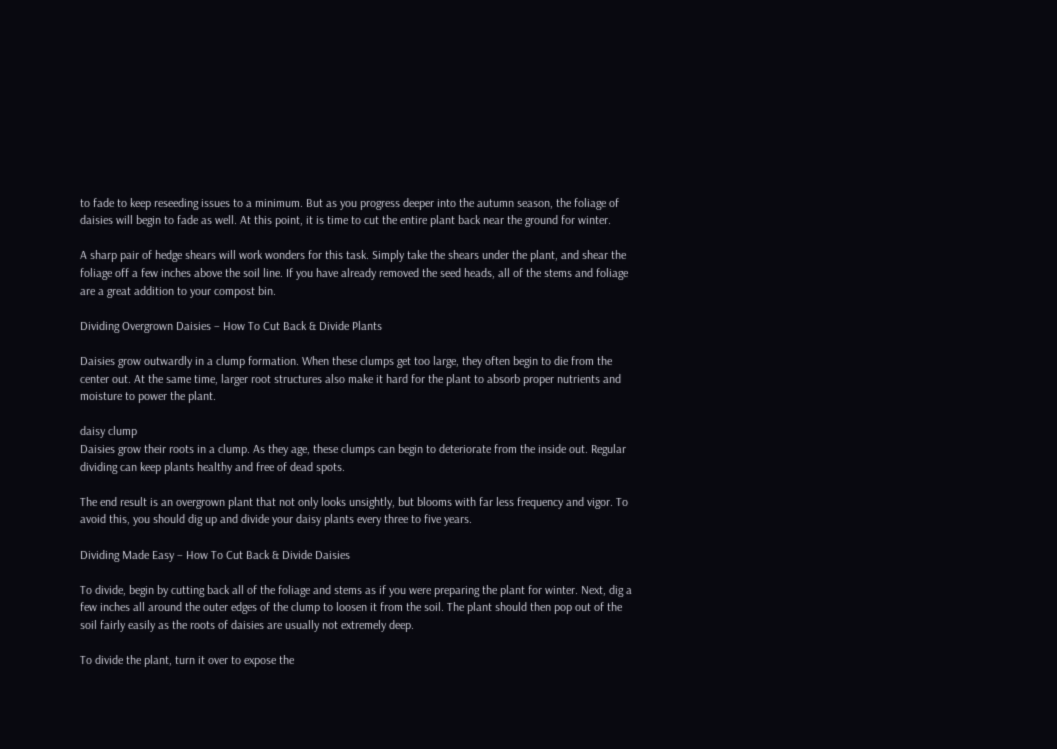to fade to keep reseeding issues to a minimum. But as you progress deeper into the autumn season, the foliage of daisies will begin to fade as well. At this point, it is time to cut the entire plant back near the ground for winter.

A sharp pair of hedge shears will work wonders for this task. Simply take the shears under the plant, and shear the foliage off a few inches above the soil line. If you have already removed the seed heads, all of the stems and foliage are a great addition to your compost bin.

Dividing Overgrown Daisies – How To Cut Back & Divide Plants

Daisies grow outwardly in a clump formation. When these clumps get too large, they often begin to die from the center out. At the same time, larger root structures also make it hard for the plant to absorb proper nutrients and moisture to power the plant.

daisy clump
Daisies grow their roots in a clump. As they age, these clumps can begin to deteriorate from the inside out. Regular dividing can keep plants healthy and free of dead spots.

The end result is an overgrown plant that not only looks unsightly, but blooms with far less frequency and vigor. To avoid this, you should dig up and divide your daisy plants every three to five years.

Dividing Made Easy – How To Cut Back & Divide Daisies

To divide, begin by cutting back all of the foliage and stems as if you were preparing the plant for winter. Next, dig a few inches all around the outer edges of the clump to loosen it from the soil. The plant should then pop out of the soil fairly easily as the roots of daisies are usually not extremely deep.

To divide the plant, turn it over to expose the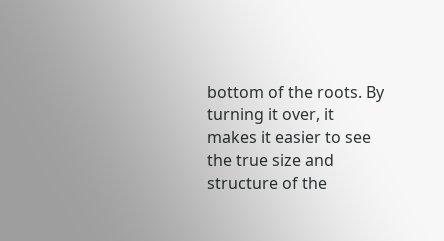bottom of the roots. By turning it over, it makes it easier to see the true size and structure of the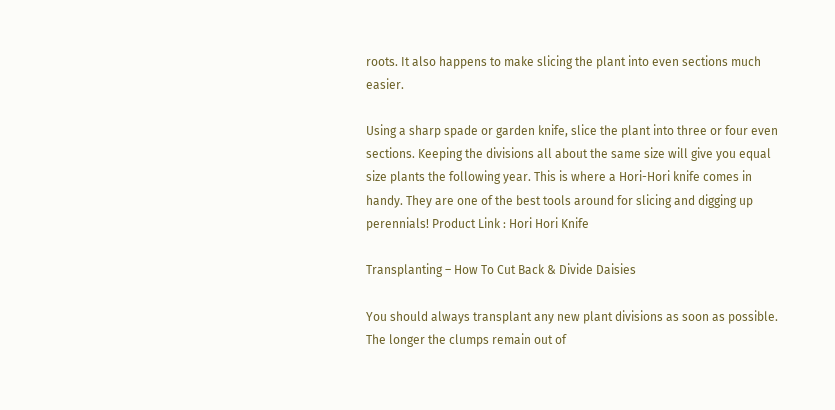roots. It also happens to make slicing the plant into even sections much easier.

Using a sharp spade or garden knife, slice the plant into three or four even sections. Keeping the divisions all about the same size will give you equal size plants the following year. This is where a Hori-Hori knife comes in handy. They are one of the best tools around for slicing and digging up perennials! Product Link : Hori Hori Knife

Transplanting – How To Cut Back & Divide Daisies

You should always transplant any new plant divisions as soon as possible. The longer the clumps remain out of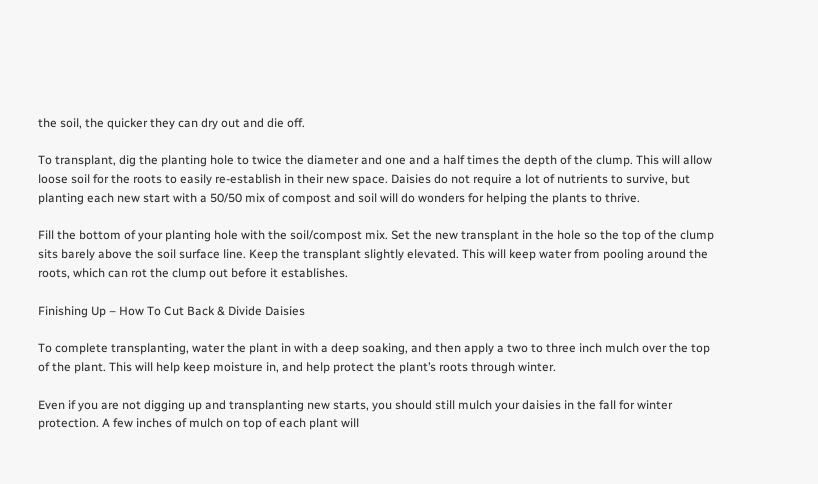the soil, the quicker they can dry out and die off.

To transplant, dig the planting hole to twice the diameter and one and a half times the depth of the clump. This will allow loose soil for the roots to easily re-establish in their new space. Daisies do not require a lot of nutrients to survive, but planting each new start with a 50/50 mix of compost and soil will do wonders for helping the plants to thrive.

Fill the bottom of your planting hole with the soil/compost mix. Set the new transplant in the hole so the top of the clump sits barely above the soil surface line. Keep the transplant slightly elevated. This will keep water from pooling around the roots, which can rot the clump out before it establishes.

Finishing Up – How To Cut Back & Divide Daisies

To complete transplanting, water the plant in with a deep soaking, and then apply a two to three inch mulch over the top of the plant. This will help keep moisture in, and help protect the plant’s roots through winter.

Even if you are not digging up and transplanting new starts, you should still mulch your daisies in the fall for winter protection. A few inches of mulch on top of each plant will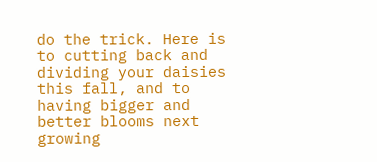do the trick. Here is to cutting back and dividing your daisies this fall, and to having bigger and better blooms next growing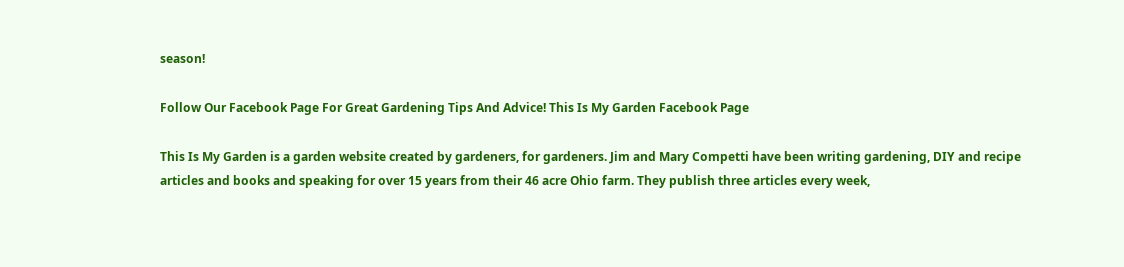season!

Follow Our Facebook Page For Great Gardening Tips And Advice! This Is My Garden Facebook Page

This Is My Garden is a garden website created by gardeners, for gardeners. Jim and Mary Competti have been writing gardening, DIY and recipe articles and books and speaking for over 15 years from their 46 acre Ohio farm. They publish three articles every week,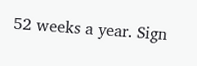52 weeks a year. Sign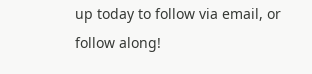up today to follow via email, or follow along!